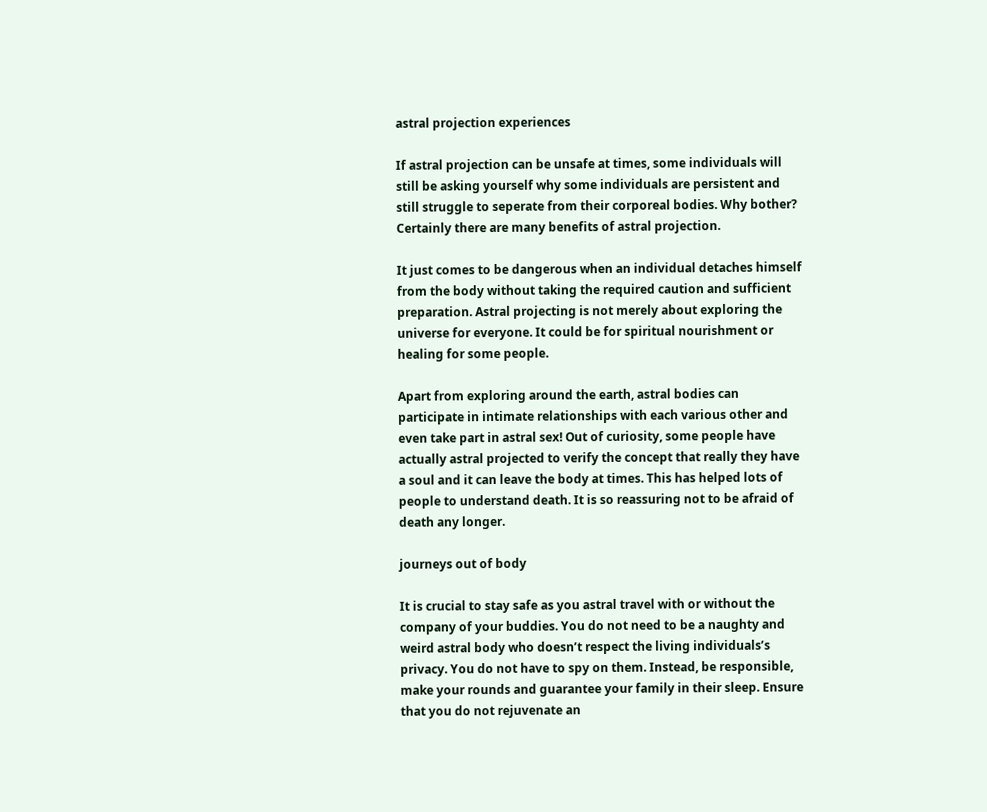astral projection experiences

If astral projection can be unsafe at times, some individuals will still be asking yourself why some individuals are persistent and still struggle to seperate from their corporeal bodies. Why bother? Certainly there are many benefits of astral projection.

It just comes to be dangerous when an individual detaches himself from the body without taking the required caution and sufficient preparation. Astral projecting is not merely about exploring the universe for everyone. It could be for spiritual nourishment or healing for some people.

Apart from exploring around the earth, astral bodies can participate in intimate relationships with each various other and even take part in astral sex! Out of curiosity, some people have actually astral projected to verify the concept that really they have a soul and it can leave the body at times. This has helped lots of people to understand death. It is so reassuring not to be afraid of death any longer.

journeys out of body

It is crucial to stay safe as you astral travel with or without the company of your buddies. You do not need to be a naughty and weird astral body who doesn’t respect the living individuals’s privacy. You do not have to spy on them. Instead, be responsible, make your rounds and guarantee your family in their sleep. Ensure that you do not rejuvenate an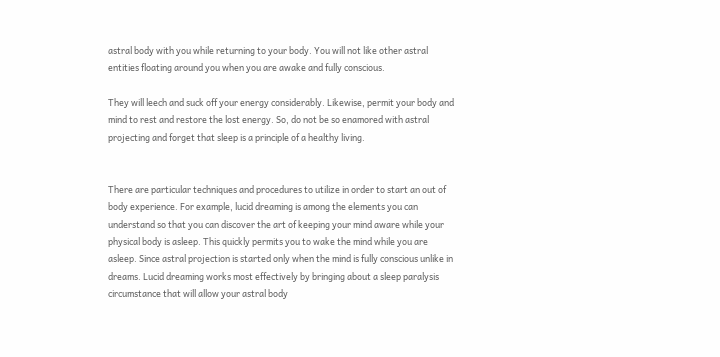astral body with you while returning to your body. You will not like other astral entities floating around you when you are awake and fully conscious.

They will leech and suck off your energy considerably. Likewise, permit your body and mind to rest and restore the lost energy. So, do not be so enamored with astral projecting and forget that sleep is a principle of a healthy living.


There are particular techniques and procedures to utilize in order to start an out of body experience. For example, lucid dreaming is among the elements you can understand so that you can discover the art of keeping your mind aware while your physical body is asleep. This quickly permits you to wake the mind while you are asleep. Since astral projection is started only when the mind is fully conscious unlike in dreams. Lucid dreaming works most effectively by bringing about a sleep paralysis circumstance that will allow your astral body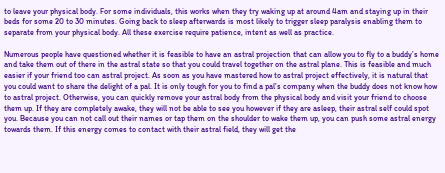to leave your physical body. For some individuals, this works when they try waking up at around 4am and staying up in their beds for some 20 to 30 minutes. Going back to sleep afterwards is most likely to trigger sleep paralysis enabling them to separate from your physical body. All these exercise require patience, intent as well as practice.

Numerous people have questioned whether it is feasible to have an astral projection that can allow you to fly to a buddy’s home and take them out of there in the astral state so that you could travel together on the astral plane. This is feasible and much easier if your friend too can astral project. As soon as you have mastered how to astral project effectively, it is natural that you could want to share the delight of a pal. It is only tough for you to find a pal’s company when the buddy does not know how to astral project. Otherwise, you can quickly remove your astral body from the physical body and visit your friend to choose them up. If they are completely awake, they will not be able to see you however if they are asleep, their astral self could spot you. Because you can not call out their names or tap them on the shoulder to wake them up, you can push some astral energy towards them. If this energy comes to contact with their astral field, they will get the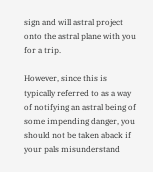sign and will astral project onto the astral plane with you for a trip.

However, since this is typically referred to as a way of notifying an astral being of some impending danger, you should not be taken aback if your pals misunderstand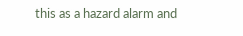this as a hazard alarm and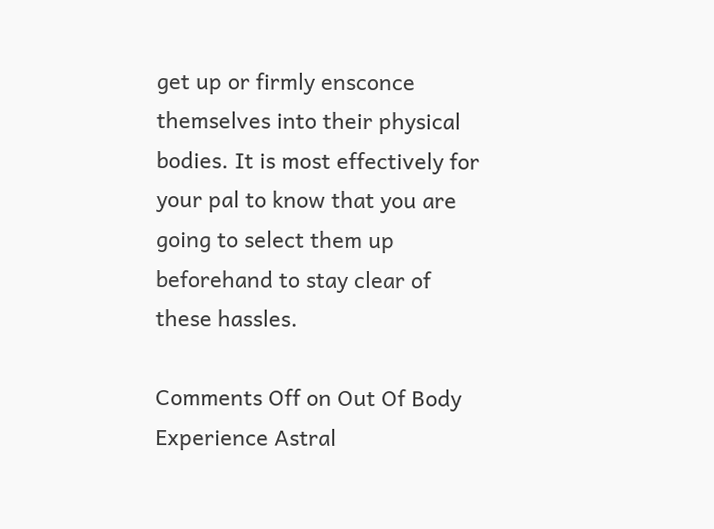get up or firmly ensconce themselves into their physical bodies. It is most effectively for your pal to know that you are going to select them up beforehand to stay clear of these hassles.

Comments Off on Out Of Body Experience Astral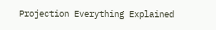Projection Everything Explained